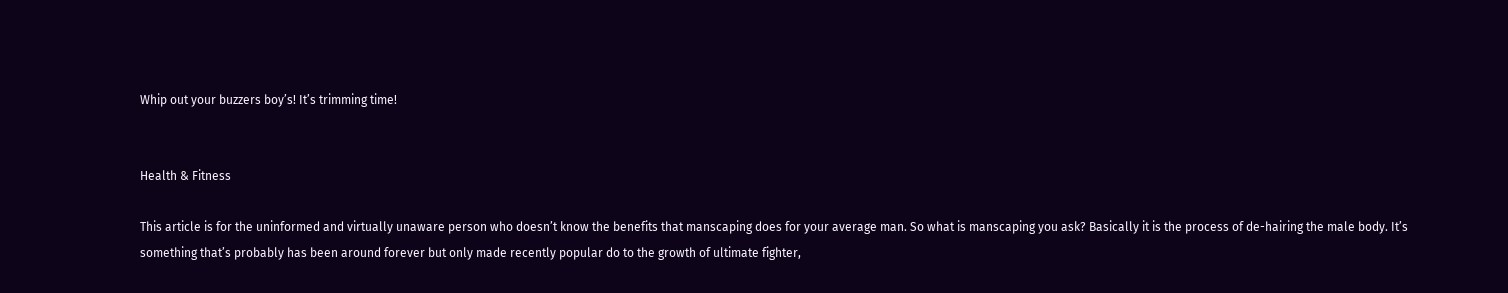Whip out your buzzers boy’s! It’s trimming time!


Health & Fitness

This article is for the uninformed and virtually unaware person who doesn’t know the benefits that manscaping does for your average man. So what is manscaping you ask? Basically it is the process of de-hairing the male body. It’s something that’s probably has been around forever but only made recently popular do to the growth of ultimate fighter,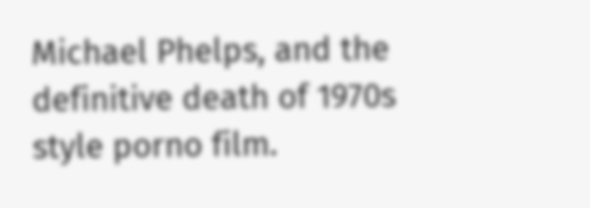Michael Phelps, and the definitive death of 1970s style porno film.